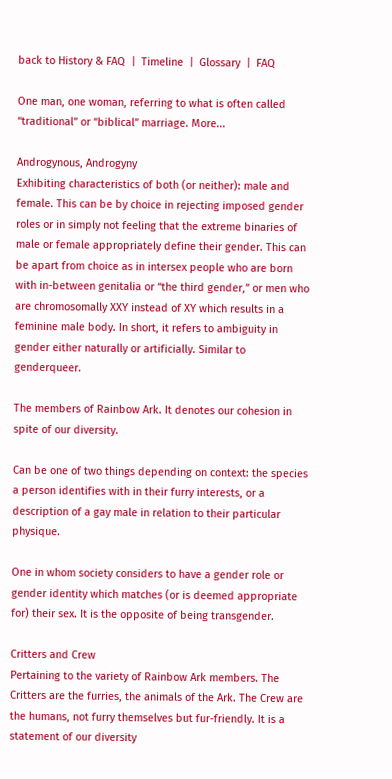back to History & FAQ  |  Timeline  |  Glossary  |  FAQ

One man, one woman, referring to what is often called “traditional” or “biblical” marriage. More...

Androgynous, Androgyny
Exhibiting characteristics of both (or neither): male and female. This can be by choice in rejecting imposed gender roles or in simply not feeling that the extreme binaries of male or female appropriately define their gender. This can be apart from choice as in intersex people who are born with in-between genitalia or “the third gender,” or men who are chromosomally XXY instead of XY which results in a feminine male body. In short, it refers to ambiguity in gender either naturally or artificially. Similar to genderqueer.

The members of Rainbow Ark. It denotes our cohesion in spite of our diversity.

Can be one of two things depending on context: the species a person identifies with in their furry interests, or a description of a gay male in relation to their particular physique.

One in whom society considers to have a gender role or gender identity which matches (or is deemed appropriate for) their sex. It is the opposite of being transgender.

Critters and Crew
Pertaining to the variety of Rainbow Ark members. The Critters are the furries, the animals of the Ark. The Crew are the humans, not furry themselves but fur-friendly. It is a statement of our diversity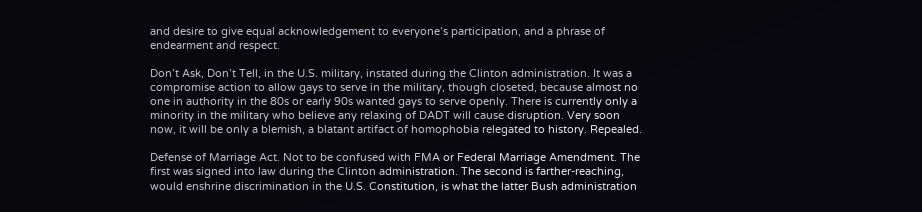and desire to give equal acknowledgement to everyone’s participation, and a phrase of endearment and respect.

Don’t Ask, Don’t Tell, in the U.S. military, instated during the Clinton administration. It was a compromise action to allow gays to serve in the military, though closeted, because almost no one in authority in the 80s or early 90s wanted gays to serve openly. There is currently only a minority in the military who believe any relaxing of DADT will cause disruption. Very soon now, it will be only a blemish, a blatant artifact of homophobia relegated to history. Repealed.

Defense of Marriage Act. Not to be confused with FMA or Federal Marriage Amendment. The first was signed into law during the Clinton administration. The second is farther-reaching, would enshrine discrimination in the U.S. Constitution, is what the latter Bush administration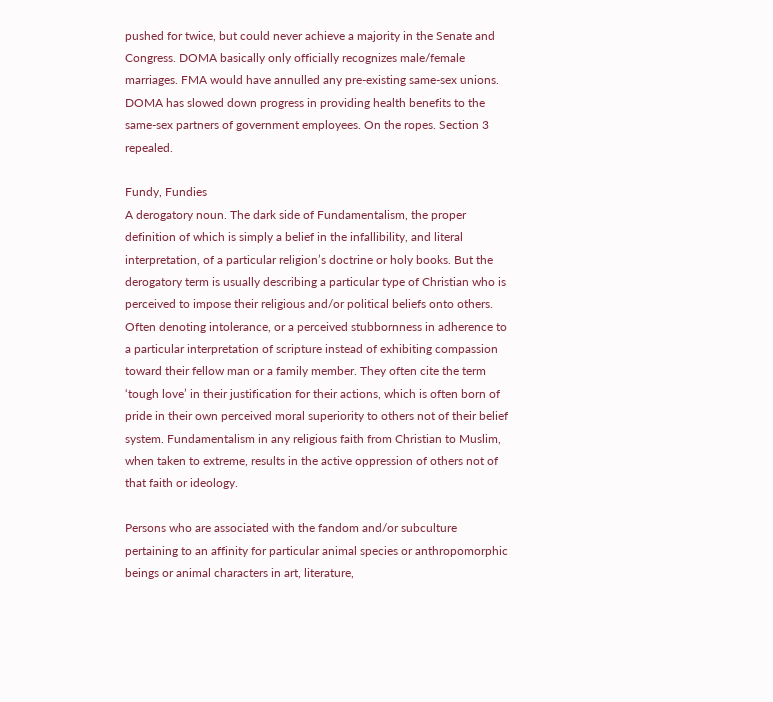pushed for twice, but could never achieve a majority in the Senate and Congress. DOMA basically only officially recognizes male/female marriages. FMA would have annulled any pre-existing same-sex unions. DOMA has slowed down progress in providing health benefits to the same-sex partners of government employees. On the ropes. Section 3 repealed.

Fundy, Fundies
A derogatory noun. The dark side of Fundamentalism, the proper definition of which is simply a belief in the infallibility, and literal interpretation, of a particular religion’s doctrine or holy books. But the derogatory term is usually describing a particular type of Christian who is perceived to impose their religious and/or political beliefs onto others. Often denoting intolerance, or a perceived stubbornness in adherence to a particular interpretation of scripture instead of exhibiting compassion toward their fellow man or a family member. They often cite the term ‘tough love’ in their justification for their actions, which is often born of pride in their own perceived moral superiority to others not of their belief system. Fundamentalism in any religious faith from Christian to Muslim, when taken to extreme, results in the active oppression of others not of that faith or ideology.

Persons who are associated with the fandom and/or subculture pertaining to an affinity for particular animal species or anthropomorphic beings or animal characters in art, literature,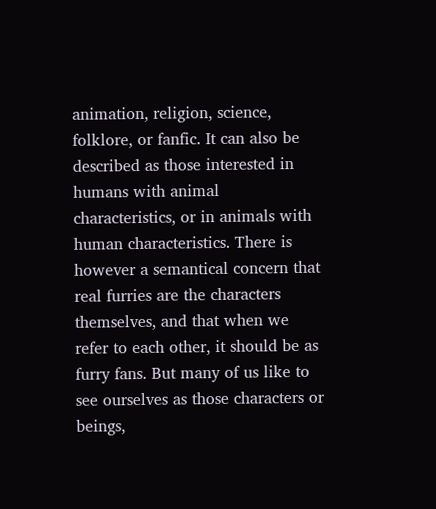animation, religion, science, folklore, or fanfic. It can also be described as those interested in humans with animal characteristics, or in animals with human characteristics. There is however a semantical concern that real furries are the characters themselves, and that when we refer to each other, it should be as furry fans. But many of us like to see ourselves as those characters or beings,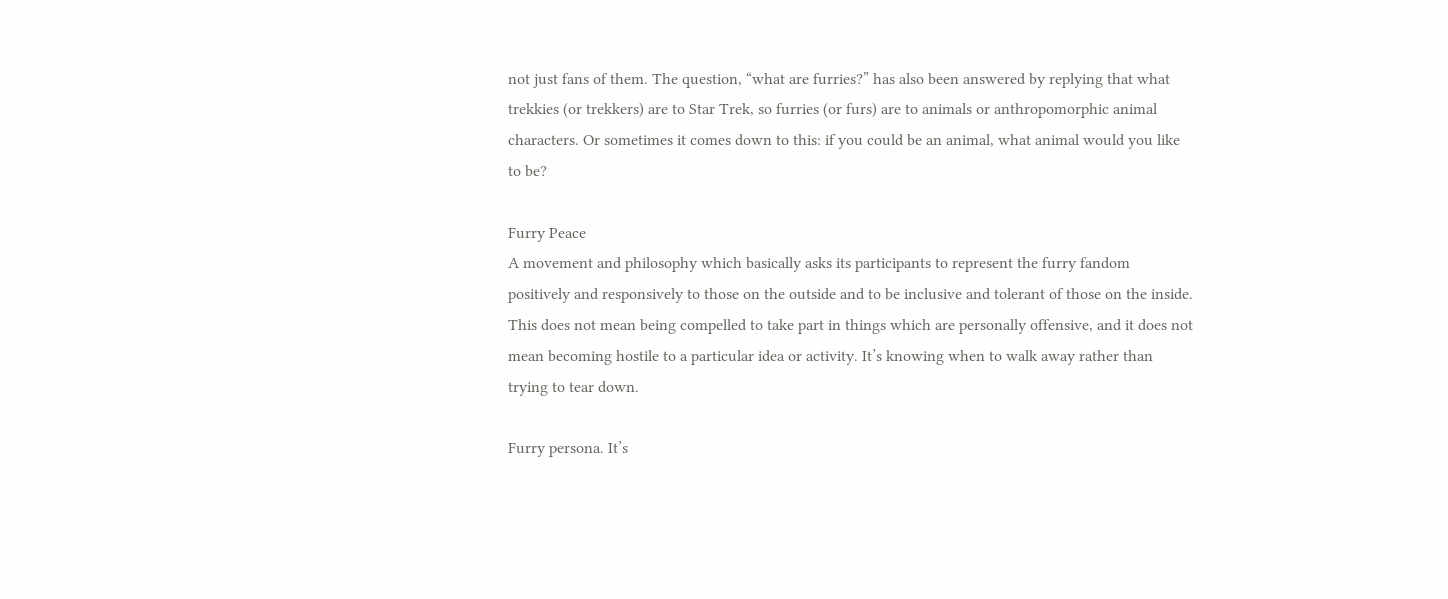not just fans of them. The question, “what are furries?” has also been answered by replying that what trekkies (or trekkers) are to Star Trek, so furries (or furs) are to animals or anthropomorphic animal characters. Or sometimes it comes down to this: if you could be an animal, what animal would you like to be?

Furry Peace
A movement and philosophy which basically asks its participants to represent the furry fandom positively and responsively to those on the outside and to be inclusive and tolerant of those on the inside. This does not mean being compelled to take part in things which are personally offensive, and it does not mean becoming hostile to a particular idea or activity. It’s knowing when to walk away rather than trying to tear down.

Furry persona. It’s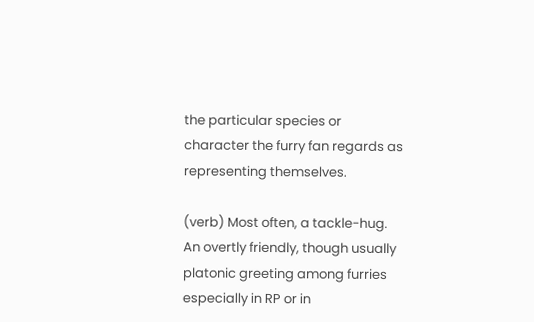the particular species or character the furry fan regards as representing themselves.

(verb) Most often, a tackle-hug. An overtly friendly, though usually platonic greeting among furries especially in RP or in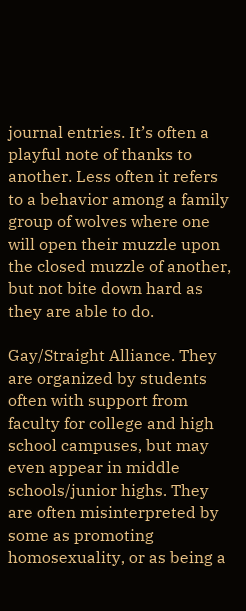journal entries. It’s often a playful note of thanks to another. Less often it refers to a behavior among a family group of wolves where one will open their muzzle upon the closed muzzle of another, but not bite down hard as they are able to do.

Gay/Straight Alliance. They are organized by students often with support from faculty for college and high school campuses, but may even appear in middle schools/junior highs. They are often misinterpreted by some as promoting homosexuality, or as being a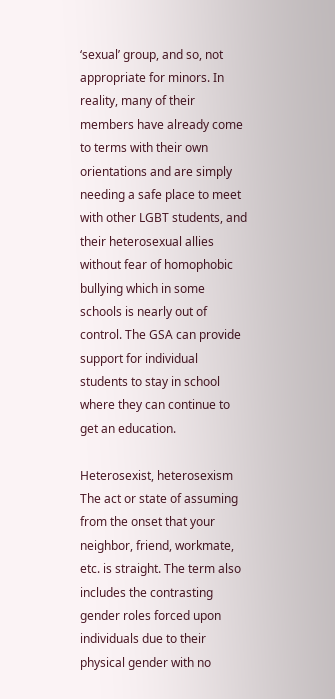‘sexual’ group, and so, not appropriate for minors. In reality, many of their members have already come to terms with their own orientations and are simply needing a safe place to meet with other LGBT students, and their heterosexual allies without fear of homophobic bullying which in some schools is nearly out of control. The GSA can provide support for individual students to stay in school where they can continue to get an education.

Heterosexist, heterosexism
The act or state of assuming from the onset that your neighbor, friend, workmate, etc. is straight. The term also includes the contrasting gender roles forced upon individuals due to their physical gender with no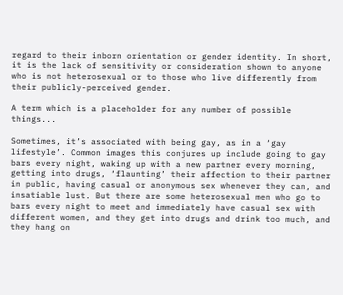regard to their inborn orientation or gender identity. In short, it is the lack of sensitivity or consideration shown to anyone who is not heterosexual or to those who live differently from their publicly-perceived gender.

A term which is a placeholder for any number of possible things...

Sometimes, it’s associated with being gay, as in a ‘gay lifestyle’. Common images this conjures up include going to gay bars every night, waking up with a new partner every morning, getting into drugs, ‘flaunting’ their affection to their partner in public, having casual or anonymous sex whenever they can, and insatiable lust. But there are some heterosexual men who go to bars every night to meet and immediately have casual sex with different women, and they get into drugs and drink too much, and they hang on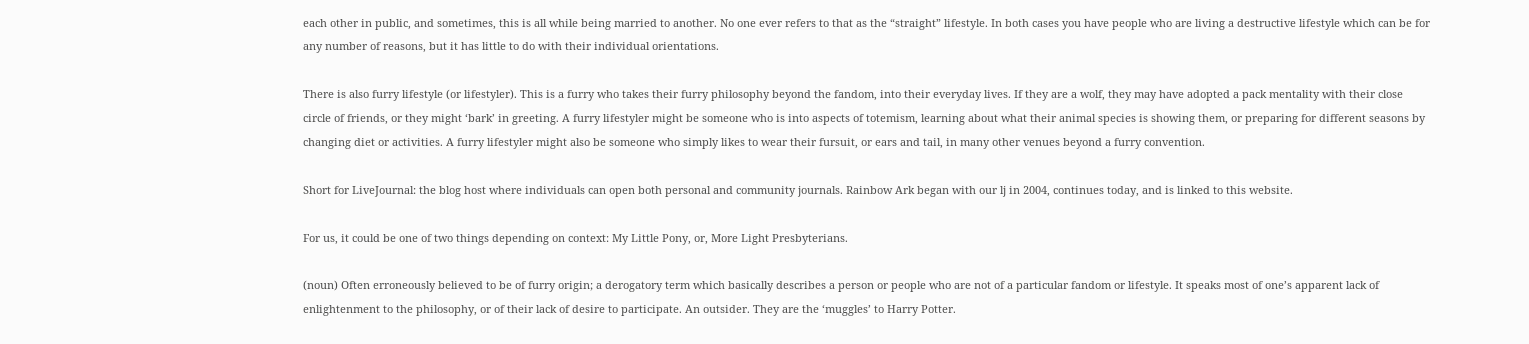each other in public, and sometimes, this is all while being married to another. No one ever refers to that as the “straight” lifestyle. In both cases you have people who are living a destructive lifestyle which can be for any number of reasons, but it has little to do with their individual orientations.

There is also furry lifestyle (or lifestyler). This is a furry who takes their furry philosophy beyond the fandom, into their everyday lives. If they are a wolf, they may have adopted a pack mentality with their close circle of friends, or they might ‘bark’ in greeting. A furry lifestyler might be someone who is into aspects of totemism, learning about what their animal species is showing them, or preparing for different seasons by changing diet or activities. A furry lifestyler might also be someone who simply likes to wear their fursuit, or ears and tail, in many other venues beyond a furry convention.

Short for LiveJournal: the blog host where individuals can open both personal and community journals. Rainbow Ark began with our lj in 2004, continues today, and is linked to this website.

For us, it could be one of two things depending on context: My Little Pony, or, More Light Presbyterians.

(noun) Often erroneously believed to be of furry origin; a derogatory term which basically describes a person or people who are not of a particular fandom or lifestyle. It speaks most of one’s apparent lack of enlightenment to the philosophy, or of their lack of desire to participate. An outsider. They are the ‘muggles’ to Harry Potter.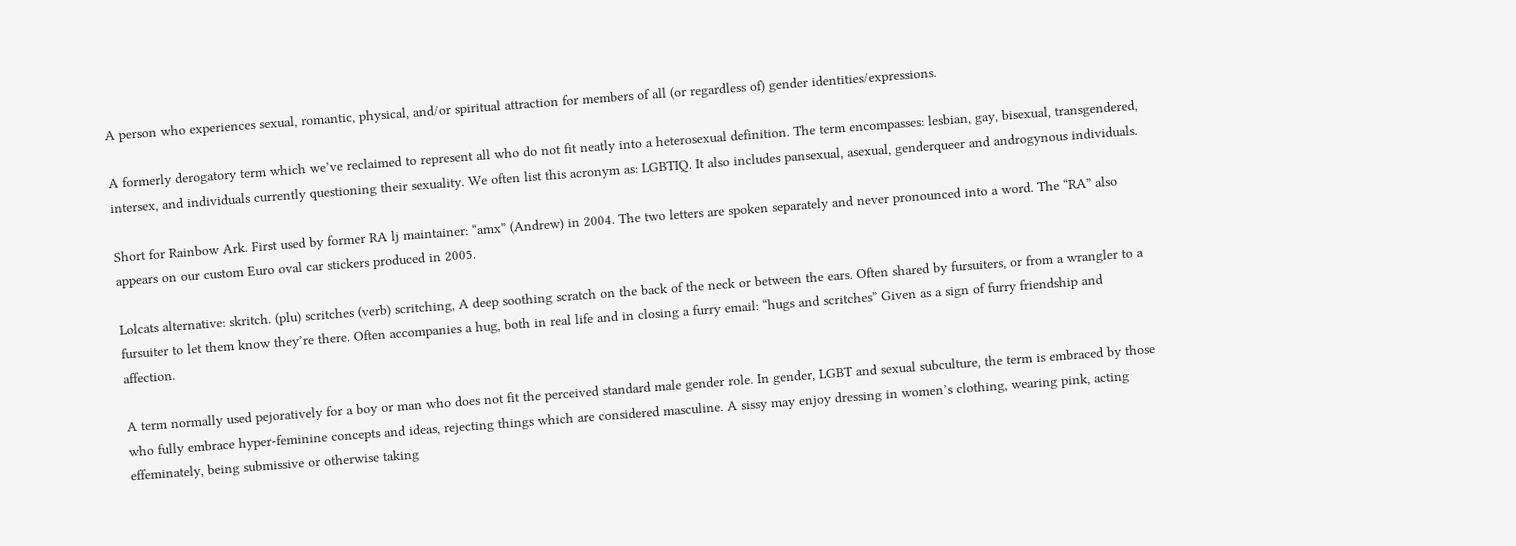A person who experiences sexual, romantic, physical, and/or spiritual attraction for members of all (or regardless of) gender identities/expressions.

A formerly derogatory term which we’ve reclaimed to represent all who do not fit neatly into a heterosexual definition. The term encompasses: lesbian, gay, bisexual, transgendered, intersex, and individuals currently questioning their sexuality. We often list this acronym as: LGBTIQ. It also includes pansexual, asexual, genderqueer and androgynous individuals.

Short for Rainbow Ark. First used by former RA lj maintainer: “amx” (Andrew) in 2004. The two letters are spoken separately and never pronounced into a word. The “RA” also appears on our custom Euro oval car stickers produced in 2005.

Lolcats alternative: skritch. (plu) scritches (verb) scritching, A deep soothing scratch on the back of the neck or between the ears. Often shared by fursuiters, or from a wrangler to a fursuiter to let them know they’re there. Often accompanies a hug, both in real life and in closing a furry email: “hugs and scritches” Given as a sign of furry friendship and affection.

A term normally used pejoratively for a boy or man who does not fit the perceived standard male gender role. In gender, LGBT and sexual subculture, the term is embraced by those who fully embrace hyper-feminine concepts and ideas, rejecting things which are considered masculine. A sissy may enjoy dressing in women’s clothing, wearing pink, acting effeminately, being submissive or otherwise taking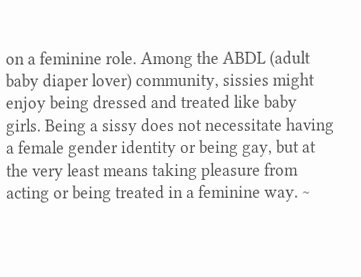on a feminine role. Among the ABDL (adult baby diaper lover) community, sissies might enjoy being dressed and treated like baby girls. Being a sissy does not necessitate having a female gender identity or being gay, but at the very least means taking pleasure from acting or being treated in a feminine way. ~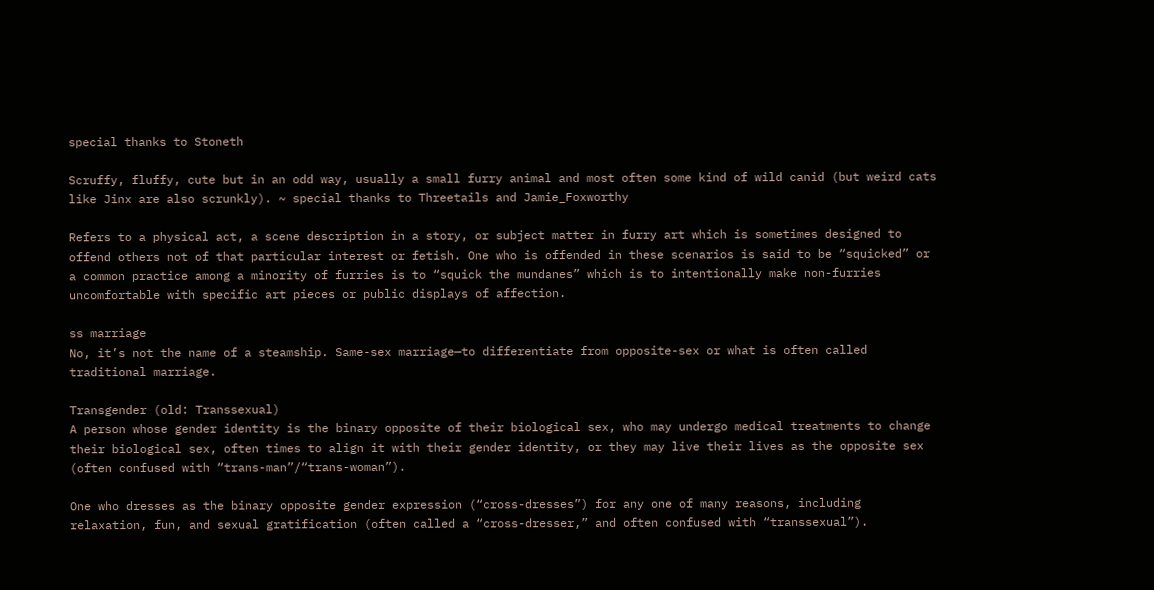special thanks to Stoneth

Scruffy, fluffy, cute but in an odd way, usually a small furry animal and most often some kind of wild canid (but weird cats like Jinx are also scrunkly). ~ special thanks to Threetails and Jamie_Foxworthy

Refers to a physical act, a scene description in a story, or subject matter in furry art which is sometimes designed to offend others not of that particular interest or fetish. One who is offended in these scenarios is said to be “squicked” or a common practice among a minority of furries is to “squick the mundanes” which is to intentionally make non-furries uncomfortable with specific art pieces or public displays of affection.

ss marriage
No, it’s not the name of a steamship. Same-sex marriage—to differentiate from opposite-sex or what is often called traditional marriage.

Transgender (old: Transsexual)
A person whose gender identity is the binary opposite of their biological sex, who may undergo medical treatments to change their biological sex, often times to align it with their gender identity, or they may live their lives as the opposite sex (often confused with “trans-man”/“trans-woman”).

One who dresses as the binary opposite gender expression (“cross-dresses”) for any one of many reasons, including relaxation, fun, and sexual gratification (often called a “cross-dresser,” and often confused with “transsexual”).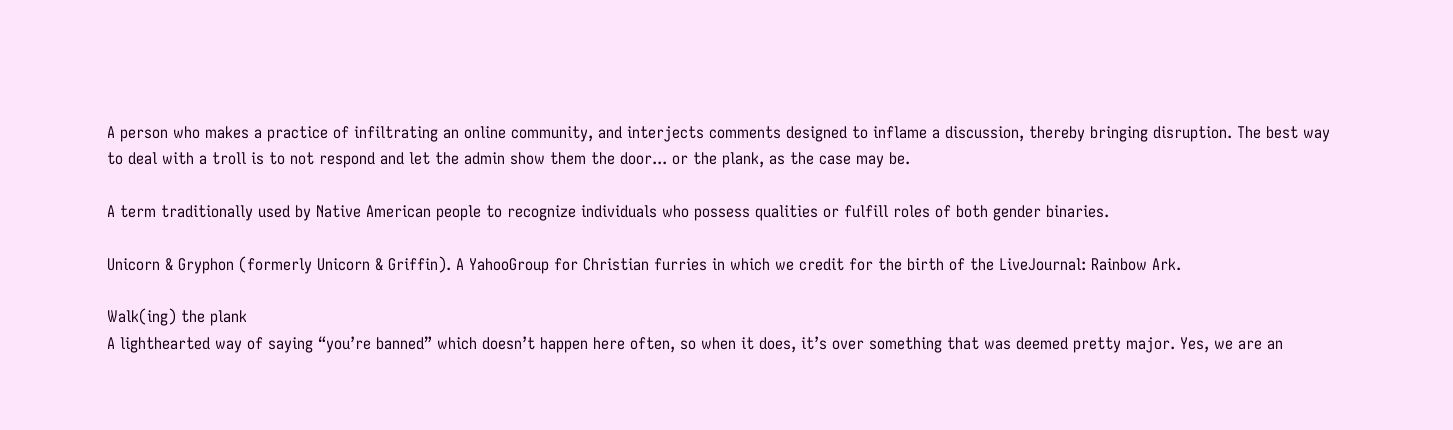A person who makes a practice of infiltrating an online community, and interjects comments designed to inflame a discussion, thereby bringing disruption. The best way to deal with a troll is to not respond and let the admin show them the door... or the plank, as the case may be.

A term traditionally used by Native American people to recognize individuals who possess qualities or fulfill roles of both gender binaries.

Unicorn & Gryphon (formerly Unicorn & Griffin). A YahooGroup for Christian furries in which we credit for the birth of the LiveJournal: Rainbow Ark.

Walk(ing) the plank
A lighthearted way of saying “you’re banned” which doesn’t happen here often, so when it does, it’s over something that was deemed pretty major. Yes, we are an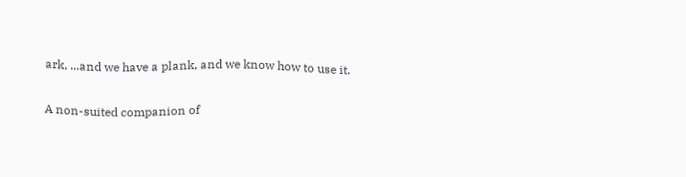ark, ...and we have a plank, and we know how to use it.

A non-suited companion of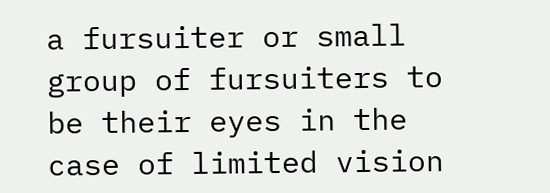a fursuiter or small group of fursuiters to be their eyes in the case of limited vision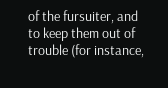of the fursuiter, and to keep them out of trouble (for instance,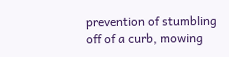prevention of stumbling off of a curb, mowing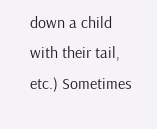down a child with their tail, etc.) Sometimes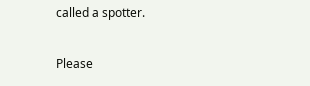called a spotter.

Please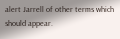alert Jarrell of other terms which should appear.